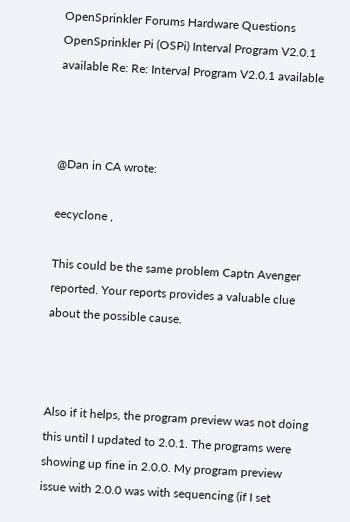OpenSprinkler Forums Hardware Questions OpenSprinkler Pi (OSPi) Interval Program V2.0.1 available Re: Re: Interval Program V2.0.1 available



@Dan in CA wrote:

eecyclone ,

This could be the same problem Captn Avenger reported. Your reports provides a valuable clue about the possible cause.



Also if it helps, the program preview was not doing this until I updated to 2.0.1. The programs were showing up fine in 2.0.0. My program preview issue with 2.0.0 was with sequencing (if I set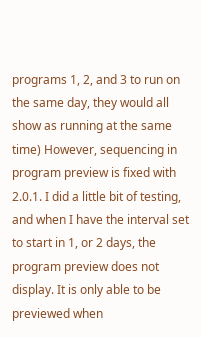programs 1, 2, and 3 to run on the same day, they would all show as running at the same time) However, sequencing in program preview is fixed with 2.0.1. I did a little bit of testing, and when I have the interval set to start in 1, or 2 days, the program preview does not display. It is only able to be previewed when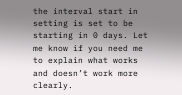the interval start in setting is set to be starting in 0 days. Let me know if you need me to explain what works and doesn’t work more clearly.